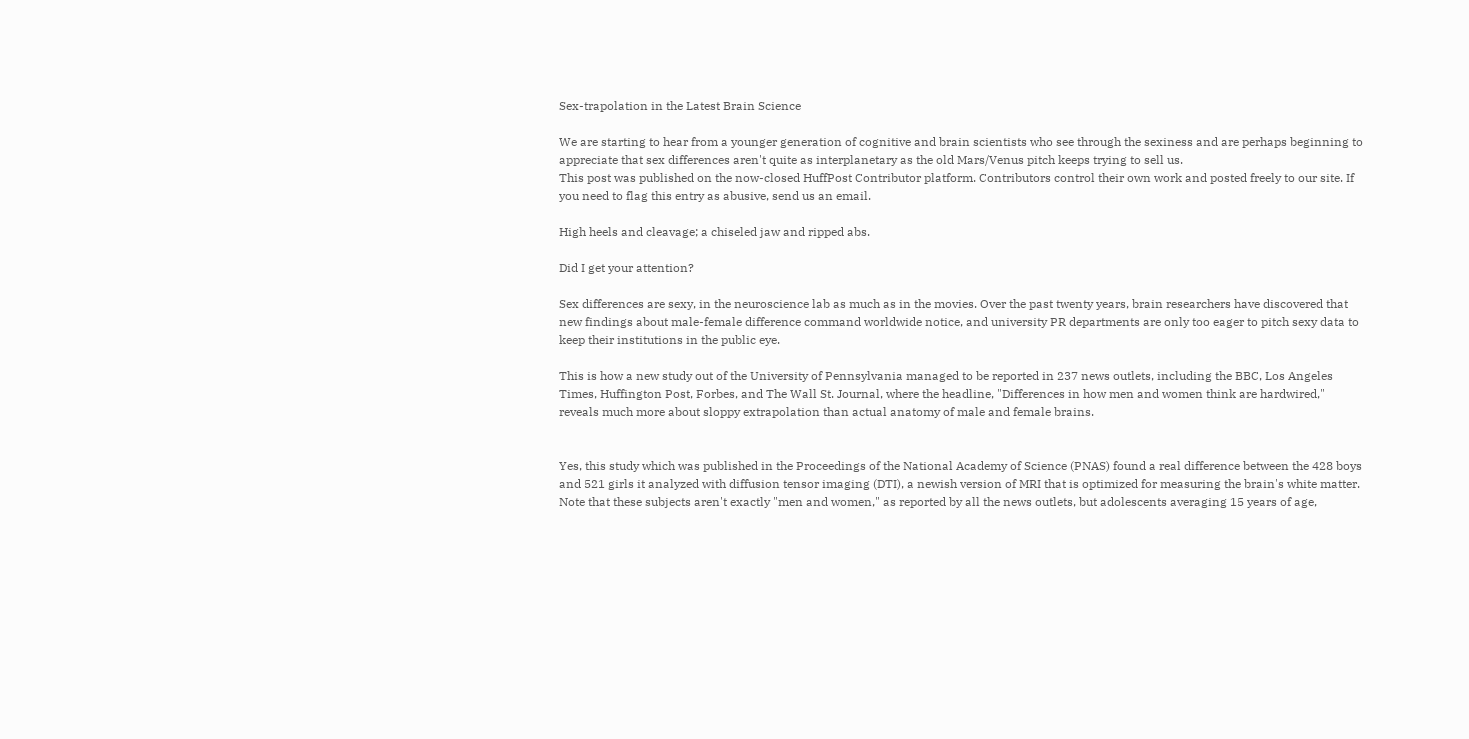Sex-trapolation in the Latest Brain Science

We are starting to hear from a younger generation of cognitive and brain scientists who see through the sexiness and are perhaps beginning to appreciate that sex differences aren't quite as interplanetary as the old Mars/Venus pitch keeps trying to sell us.
This post was published on the now-closed HuffPost Contributor platform. Contributors control their own work and posted freely to our site. If you need to flag this entry as abusive, send us an email.

High heels and cleavage; a chiseled jaw and ripped abs.

Did I get your attention?

Sex differences are sexy, in the neuroscience lab as much as in the movies. Over the past twenty years, brain researchers have discovered that new findings about male-female difference command worldwide notice, and university PR departments are only too eager to pitch sexy data to keep their institutions in the public eye.

This is how a new study out of the University of Pennsylvania managed to be reported in 237 news outlets, including the BBC, Los Angeles Times, Huffington Post, Forbes, and The Wall St. Journal, where the headline, "Differences in how men and women think are hardwired," reveals much more about sloppy extrapolation than actual anatomy of male and female brains.


Yes, this study which was published in the Proceedings of the National Academy of Science (PNAS) found a real difference between the 428 boys and 521 girls it analyzed with diffusion tensor imaging (DTI), a newish version of MRI that is optimized for measuring the brain's white matter. Note that these subjects aren't exactly "men and women," as reported by all the news outlets, but adolescents averaging 15 years of age,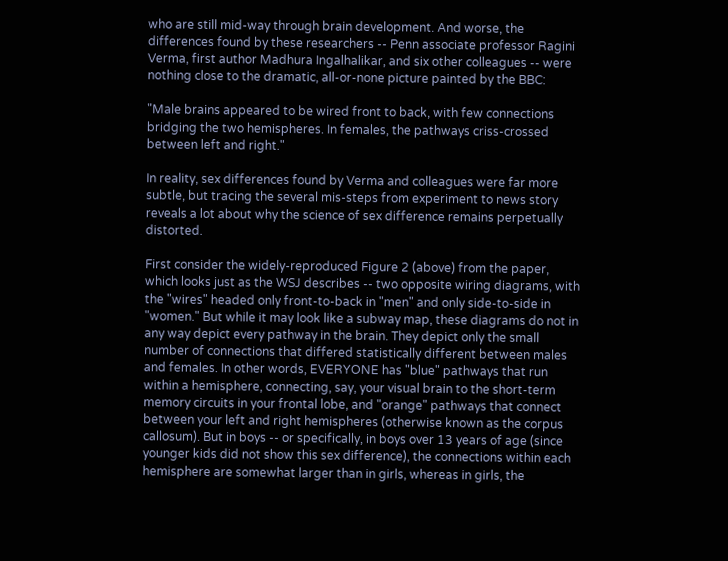who are still mid-way through brain development. And worse, the differences found by these researchers -- Penn associate professor Ragini Verma, first author Madhura Ingalhalikar, and six other colleagues -- were nothing close to the dramatic, all-or-none picture painted by the BBC:

"Male brains appeared to be wired front to back, with few connections bridging the two hemispheres. In females, the pathways criss-crossed between left and right."

In reality, sex differences found by Verma and colleagues were far more subtle, but tracing the several mis-steps from experiment to news story reveals a lot about why the science of sex difference remains perpetually distorted.

First consider the widely-reproduced Figure 2 (above) from the paper, which looks just as the WSJ describes -- two opposite wiring diagrams, with the "wires" headed only front-to-back in "men" and only side-to-side in "women." But while it may look like a subway map, these diagrams do not in any way depict every pathway in the brain. They depict only the small number of connections that differed statistically different between males and females. In other words, EVERYONE has "blue" pathways that run within a hemisphere, connecting, say, your visual brain to the short-term memory circuits in your frontal lobe, and "orange" pathways that connect between your left and right hemispheres (otherwise known as the corpus callosum). But in boys -- or specifically, in boys over 13 years of age (since younger kids did not show this sex difference), the connections within each hemisphere are somewhat larger than in girls, whereas in girls, the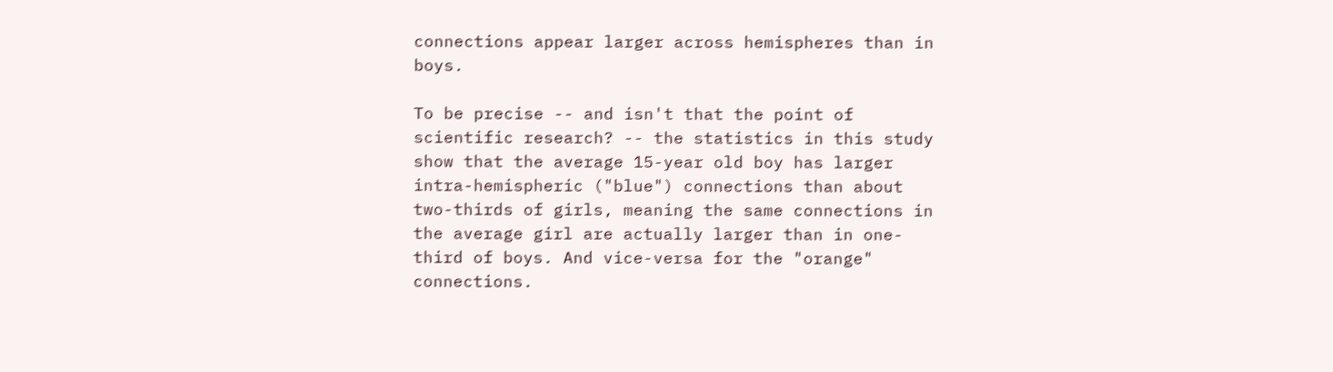connections appear larger across hemispheres than in boys.

To be precise -- and isn't that the point of scientific research? -- the statistics in this study show that the average 15-year old boy has larger intra-hemispheric ("blue") connections than about two-thirds of girls, meaning the same connections in the average girl are actually larger than in one-third of boys. And vice-versa for the "orange" connections.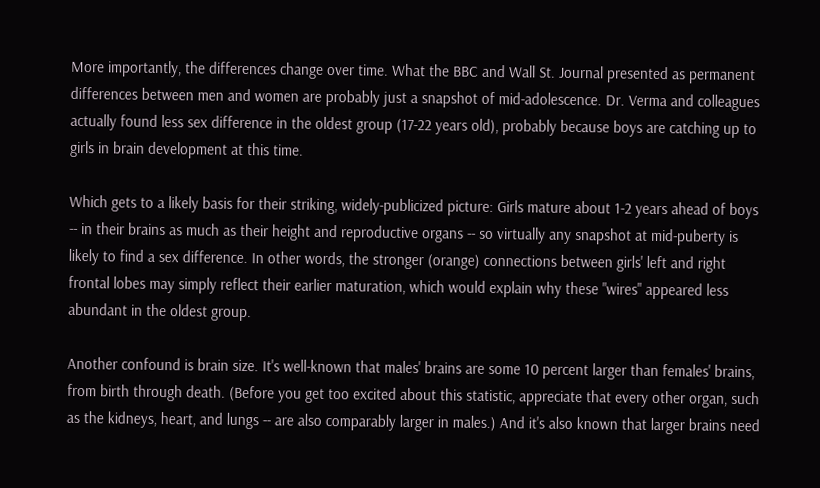More importantly, the differences change over time. What the BBC and Wall St. Journal presented as permanent differences between men and women are probably just a snapshot of mid-adolescence. Dr. Verma and colleagues actually found less sex difference in the oldest group (17-22 years old), probably because boys are catching up to girls in brain development at this time.

Which gets to a likely basis for their striking, widely-publicized picture: Girls mature about 1-2 years ahead of boys -- in their brains as much as their height and reproductive organs -- so virtually any snapshot at mid-puberty is likely to find a sex difference. In other words, the stronger (orange) connections between girls' left and right frontal lobes may simply reflect their earlier maturation, which would explain why these "wires" appeared less abundant in the oldest group.

Another confound is brain size. It's well-known that males' brains are some 10 percent larger than females' brains, from birth through death. (Before you get too excited about this statistic, appreciate that every other organ, such as the kidneys, heart, and lungs -- are also comparably larger in males.) And it's also known that larger brains need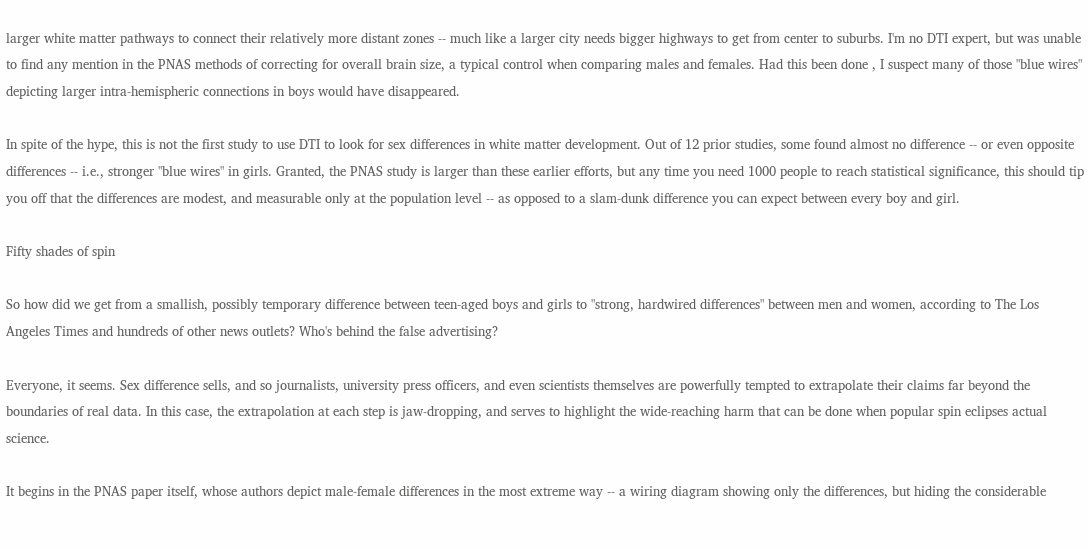larger white matter pathways to connect their relatively more distant zones -- much like a larger city needs bigger highways to get from center to suburbs. I'm no DTI expert, but was unable to find any mention in the PNAS methods of correcting for overall brain size, a typical control when comparing males and females. Had this been done , I suspect many of those "blue wires" depicting larger intra-hemispheric connections in boys would have disappeared.

In spite of the hype, this is not the first study to use DTI to look for sex differences in white matter development. Out of 12 prior studies, some found almost no difference -- or even opposite differences -- i.e., stronger "blue wires" in girls. Granted, the PNAS study is larger than these earlier efforts, but any time you need 1000 people to reach statistical significance, this should tip you off that the differences are modest, and measurable only at the population level -- as opposed to a slam-dunk difference you can expect between every boy and girl.

Fifty shades of spin

So how did we get from a smallish, possibly temporary difference between teen-aged boys and girls to "strong, hardwired differences" between men and women, according to The Los Angeles Times and hundreds of other news outlets? Who's behind the false advertising?

Everyone, it seems. Sex difference sells, and so journalists, university press officers, and even scientists themselves are powerfully tempted to extrapolate their claims far beyond the boundaries of real data. In this case, the extrapolation at each step is jaw-dropping, and serves to highlight the wide-reaching harm that can be done when popular spin eclipses actual science.

It begins in the PNAS paper itself, whose authors depict male-female differences in the most extreme way -- a wiring diagram showing only the differences, but hiding the considerable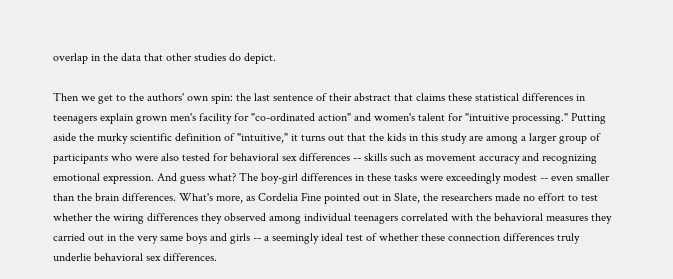overlap in the data that other studies do depict.

Then we get to the authors' own spin: the last sentence of their abstract that claims these statistical differences in teenagers explain grown men's facility for "co-ordinated action" and women's talent for "intuitive processing." Putting aside the murky scientific definition of "intuitive," it turns out that the kids in this study are among a larger group of participants who were also tested for behavioral sex differences -- skills such as movement accuracy and recognizing emotional expression. And guess what? The boy-girl differences in these tasks were exceedingly modest -- even smaller than the brain differences. What's more, as Cordelia Fine pointed out in Slate, the researchers made no effort to test whether the wiring differences they observed among individual teenagers correlated with the behavioral measures they carried out in the very same boys and girls -- a seemingly ideal test of whether these connection differences truly underlie behavioral sex differences.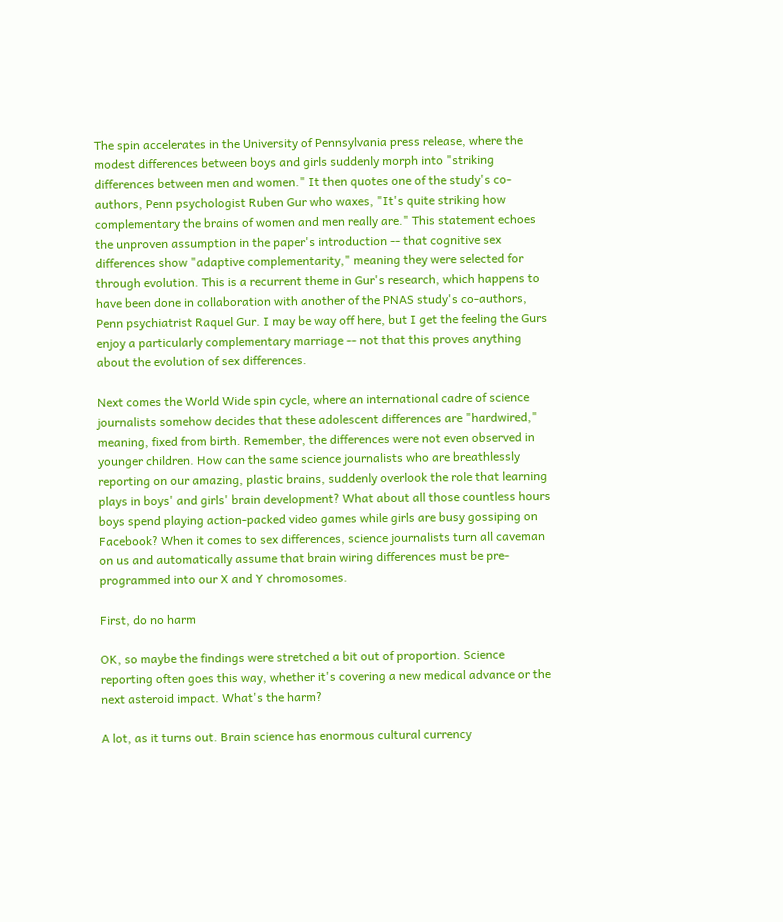The spin accelerates in the University of Pennsylvania press release, where the modest differences between boys and girls suddenly morph into "striking differences between men and women." It then quotes one of the study's co-authors, Penn psychologist Ruben Gur who waxes, "It's quite striking how complementary the brains of women and men really are." This statement echoes the unproven assumption in the paper's introduction -- that cognitive sex differences show "adaptive complementarity," meaning they were selected for through evolution. This is a recurrent theme in Gur's research, which happens to have been done in collaboration with another of the PNAS study's co-authors, Penn psychiatrist Raquel Gur. I may be way off here, but I get the feeling the Gurs enjoy a particularly complementary marriage -- not that this proves anything about the evolution of sex differences.

Next comes the World Wide spin cycle, where an international cadre of science journalists somehow decides that these adolescent differences are "hardwired," meaning, fixed from birth. Remember, the differences were not even observed in younger children. How can the same science journalists who are breathlessly reporting on our amazing, plastic brains, suddenly overlook the role that learning plays in boys' and girls' brain development? What about all those countless hours boys spend playing action-packed video games while girls are busy gossiping on Facebook? When it comes to sex differences, science journalists turn all caveman on us and automatically assume that brain wiring differences must be pre-programmed into our X and Y chromosomes.

First, do no harm

OK, so maybe the findings were stretched a bit out of proportion. Science reporting often goes this way, whether it's covering a new medical advance or the next asteroid impact. What's the harm?

A lot, as it turns out. Brain science has enormous cultural currency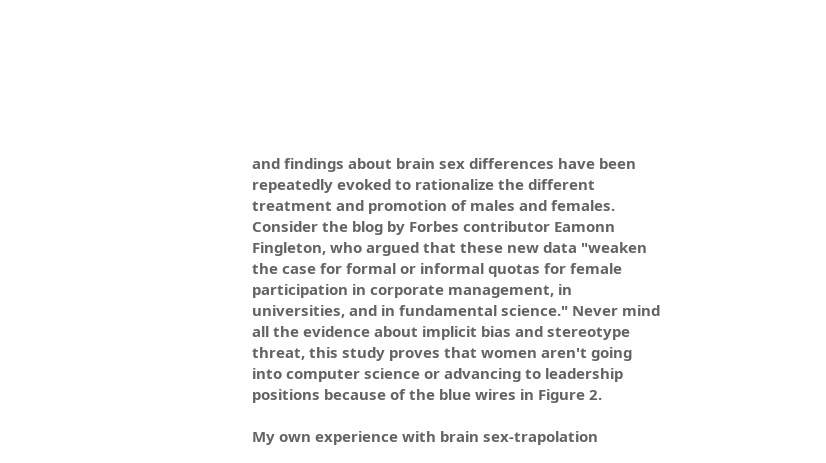and findings about brain sex differences have been repeatedly evoked to rationalize the different treatment and promotion of males and females. Consider the blog by Forbes contributor Eamonn Fingleton, who argued that these new data "weaken the case for formal or informal quotas for female participation in corporate management, in universities, and in fundamental science." Never mind all the evidence about implicit bias and stereotype threat, this study proves that women aren't going into computer science or advancing to leadership positions because of the blue wires in Figure 2.

My own experience with brain sex-trapolation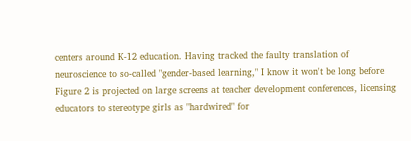centers around K-12 education. Having tracked the faulty translation of neuroscience to so-called "gender-based learning," I know it won't be long before Figure 2 is projected on large screens at teacher development conferences, licensing educators to stereotype girls as "hardwired" for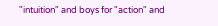"intuition" and boys for "action" and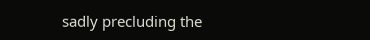sadly precluding the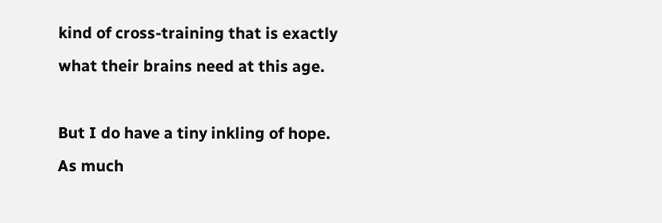kind of cross-training that is exactly what their brains need at this age.

But I do have a tiny inkling of hope. As much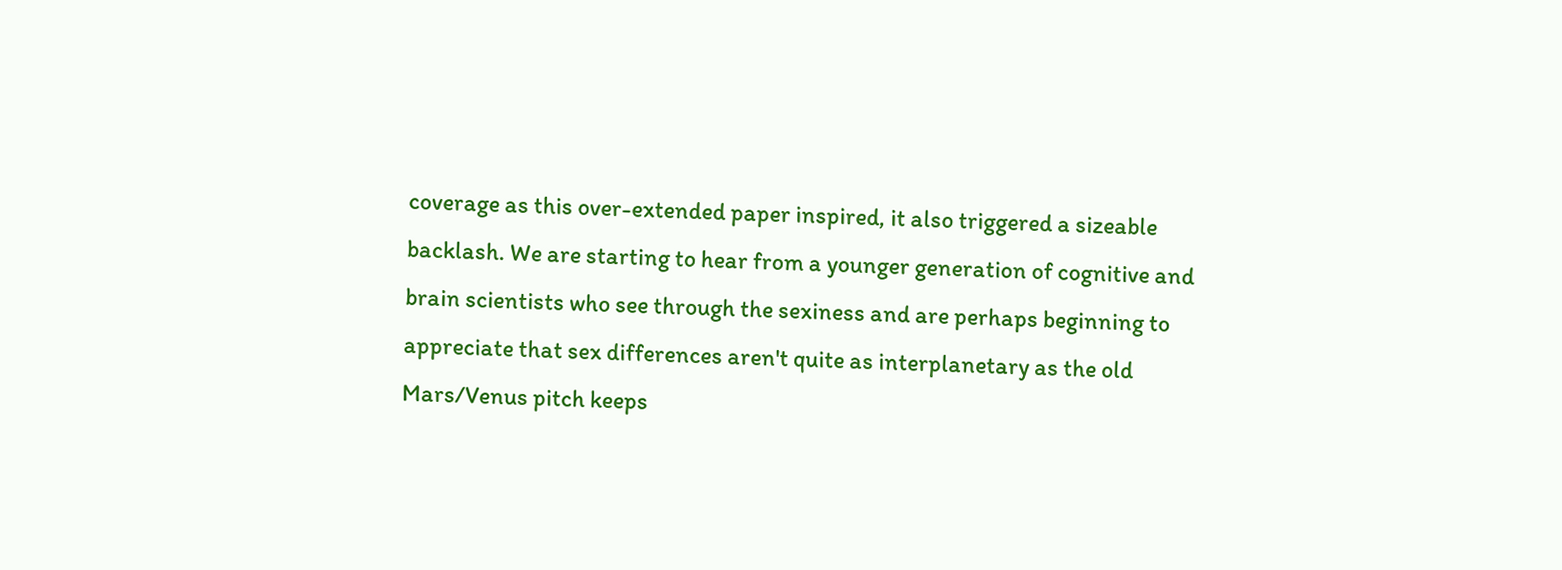coverage as this over-extended paper inspired, it also triggered a sizeable backlash. We are starting to hear from a younger generation of cognitive and brain scientists who see through the sexiness and are perhaps beginning to appreciate that sex differences aren't quite as interplanetary as the old Mars/Venus pitch keeps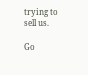trying to sell us.

Go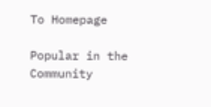To Homepage

Popular in the Community